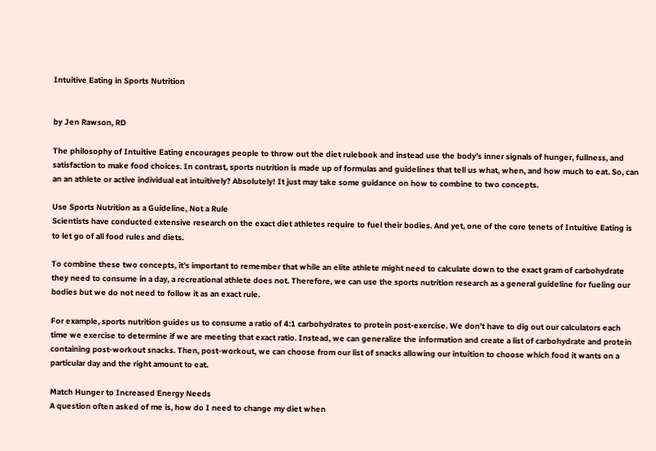Intuitive Eating in Sports Nutrition


by Jen Rawson, RD

The philosophy of Intuitive Eating encourages people to throw out the diet rulebook and instead use the body’s inner signals of hunger, fullness, and satisfaction to make food choices. In contrast, sports nutrition is made up of formulas and guidelines that tell us what, when, and how much to eat. So, can an an athlete or active individual eat intuitively? Absolutely! It just may take some guidance on how to combine to two concepts.

Use Sports Nutrition as a Guideline, Not a Rule
Scientists have conducted extensive research on the exact diet athletes require to fuel their bodies. And yet, one of the core tenets of Intuitive Eating is to let go of all food rules and diets.

To combine these two concepts, it’s important to remember that while an elite athlete might need to calculate down to the exact gram of carbohydrate they need to consume in a day, a recreational athlete does not. Therefore, we can use the sports nutrition research as a general guideline for fueling our bodies but we do not need to follow it as an exact rule.

For example, sports nutrition guides us to consume a ratio of 4:1 carbohydrates to protein post-exercise. We don’t have to dig out our calculators each time we exercise to determine if we are meeting that exact ratio. Instead, we can generalize the information and create a list of carbohydrate and protein containing post-workout snacks. Then, post-workout, we can choose from our list of snacks allowing our intuition to choose which food it wants on a particular day and the right amount to eat.

Match Hunger to Increased Energy Needs
A question often asked of me is, how do I need to change my diet when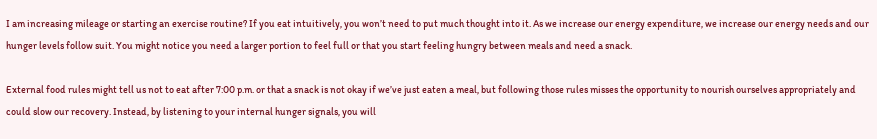I am increasing mileage or starting an exercise routine? If you eat intuitively, you won’t need to put much thought into it. As we increase our energy expenditure, we increase our energy needs and our hunger levels follow suit. You might notice you need a larger portion to feel full or that you start feeling hungry between meals and need a snack.

External food rules might tell us not to eat after 7:00 p.m. or that a snack is not okay if we’ve just eaten a meal, but following those rules misses the opportunity to nourish ourselves appropriately and could slow our recovery. Instead, by listening to your internal hunger signals, you will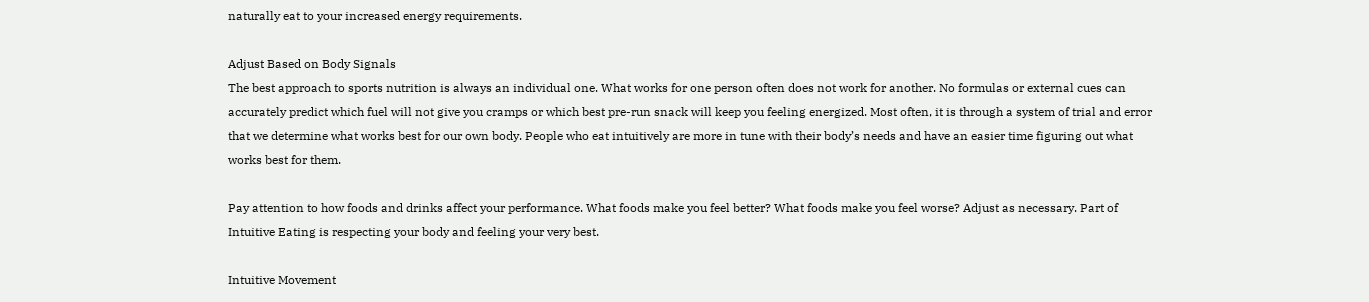naturally eat to your increased energy requirements.

Adjust Based on Body Signals
The best approach to sports nutrition is always an individual one. What works for one person often does not work for another. No formulas or external cues can accurately predict which fuel will not give you cramps or which best pre-run snack will keep you feeling energized. Most often, it is through a system of trial and error that we determine what works best for our own body. People who eat intuitively are more in tune with their body’s needs and have an easier time figuring out what works best for them.

Pay attention to how foods and drinks affect your performance. What foods make you feel better? What foods make you feel worse? Adjust as necessary. Part of Intuitive Eating is respecting your body and feeling your very best.

Intuitive Movement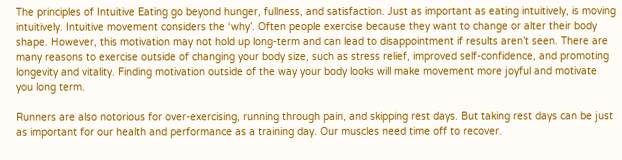The principles of Intuitive Eating go beyond hunger, fullness, and satisfaction. Just as important as eating intuitively, is moving intuitively. Intuitive movement considers the ‘why’. Often people exercise because they want to change or alter their body shape. However, this motivation may not hold up long-term and can lead to disappointment if results aren’t seen. There are many reasons to exercise outside of changing your body size, such as stress relief, improved self-confidence, and promoting longevity and vitality. Finding motivation outside of the way your body looks will make movement more joyful and motivate you long term.

Runners are also notorious for over-exercising, running through pain, and skipping rest days. But taking rest days can be just as important for our health and performance as a training day. Our muscles need time off to recover.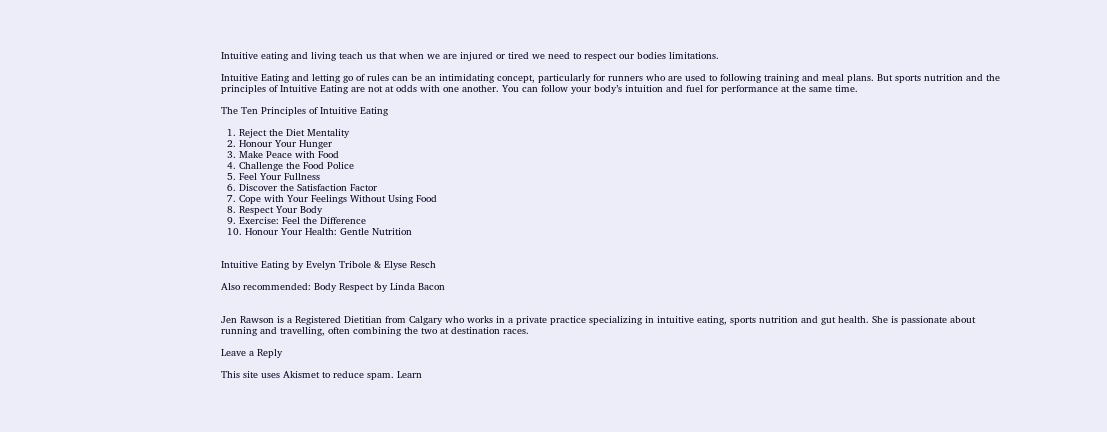Intuitive eating and living teach us that when we are injured or tired we need to respect our bodies limitations.

Intuitive Eating and letting go of rules can be an intimidating concept, particularly for runners who are used to following training and meal plans. But sports nutrition and the principles of Intuitive Eating are not at odds with one another. You can follow your body’s intuition and fuel for performance at the same time.

The Ten Principles of Intuitive Eating

  1. Reject the Diet Mentality
  2. Honour Your Hunger
  3. Make Peace with Food
  4. Challenge the Food Police
  5. Feel Your Fullness
  6. Discover the Satisfaction Factor
  7. Cope with Your Feelings Without Using Food
  8. Respect Your Body
  9. Exercise: Feel the Difference
  10. Honour Your Health: Gentle Nutrition


Intuitive Eating by Evelyn Tribole & Elyse Resch

Also recommended: Body Respect by Linda Bacon


Jen Rawson is a Registered Dietitian from Calgary who works in a private practice specializing in intuitive eating, sports nutrition and gut health. She is passionate about running and travelling, often combining the two at destination races.

Leave a Reply

This site uses Akismet to reduce spam. Learn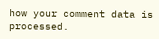how your comment data is processed.